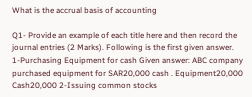What is the accrual basis of accounting

Q1- Provide an example of each title here and then record the journal entries (2 Marks). Following is the first given answer. 1-Purchasing Equipment for cash Given answer: ABC company purchased equipment for SAR20,000 cash . Equipment20,000 Cash20,000 2-Issuing common stocks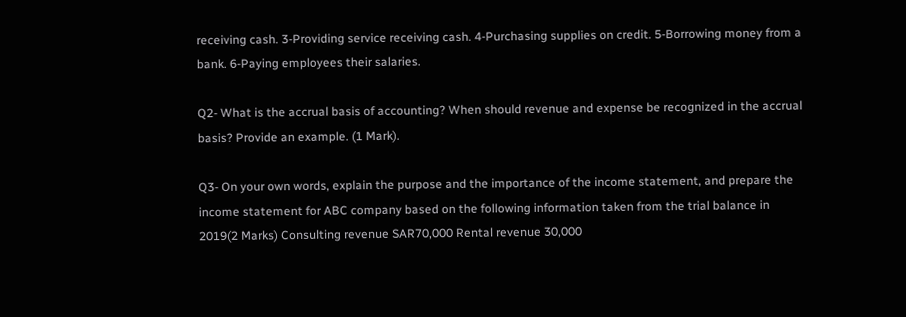receiving cash. 3-Providing service receiving cash. 4-Purchasing supplies on credit. 5-Borrowing money from a bank. 6-Paying employees their salaries.

Q2- What is the accrual basis of accounting? When should revenue and expense be recognized in the accrual basis? Provide an example. (1 Mark).

Q3- On your own words, explain the purpose and the importance of the income statement, and prepare the income statement for ABC company based on the following information taken from the trial balance in 2019(2 Marks) Consulting revenue SAR70,000 Rental revenue 30,000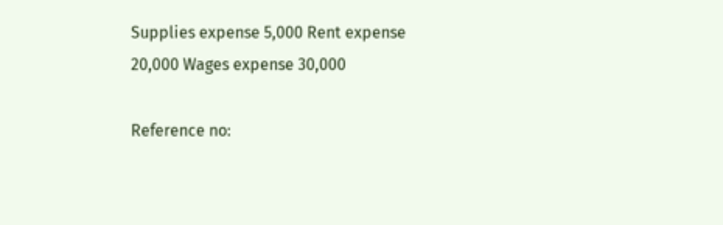Supplies expense 5,000 Rent expense 20,000 Wages expense 30,000

Reference no: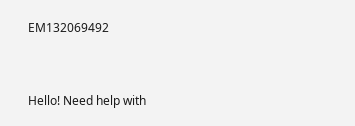EM132069492


Hello! Need help with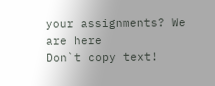your assignments? We are here
Don`t copy text!